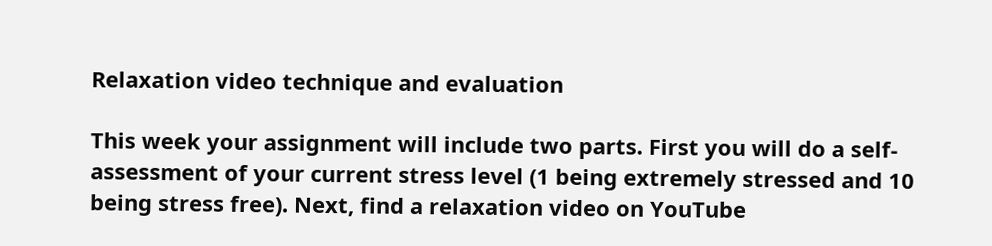Relaxation video technique and evaluation

This week your assignment will include two parts. First you will do a self-assessment of your current stress level (1 being extremely stressed and 10 being stress free). Next, find a relaxation video on YouTube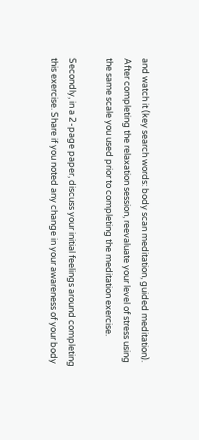and watch it (key search words: body scan meditation, guided meditation). After completing the relaxation session, reevaluate your level of stress using the same scale you used prior to completing the meditation exercise.

Secondly, in a 2-page paper, discuss your initial feelings around completing this exercise. Share if you noted any change in your awareness of your body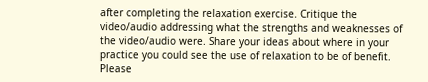after completing the relaxation exercise. Critique the video/audio addressing what the strengths and weaknesses of the video/audio were. Share your ideas about where in your practice you could see the use of relaxation to be of benefit. Please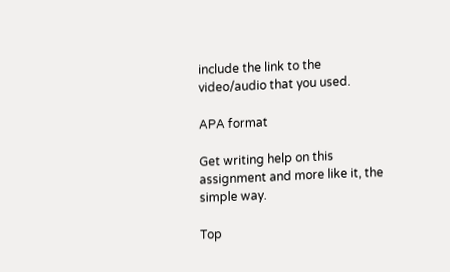include the link to the video/audio that you used.

APA format

Get writing help on this assignment and more like it, the simple way.

Top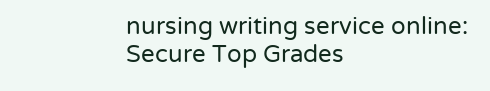nursing writing service online: Secure Top Grades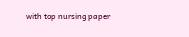with top nursing paper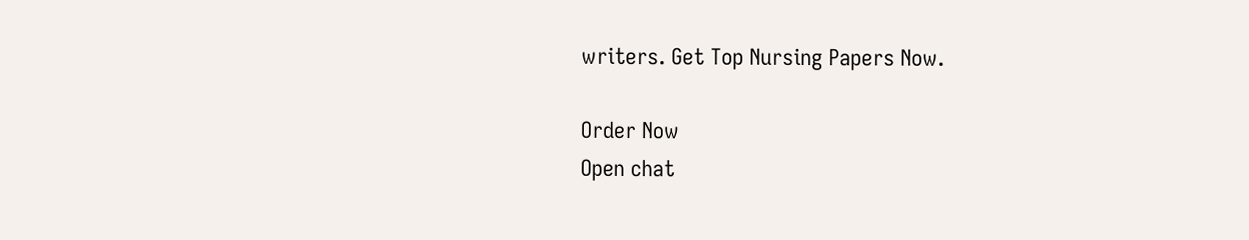writers. Get Top Nursing Papers Now.

Order Now
Open chat